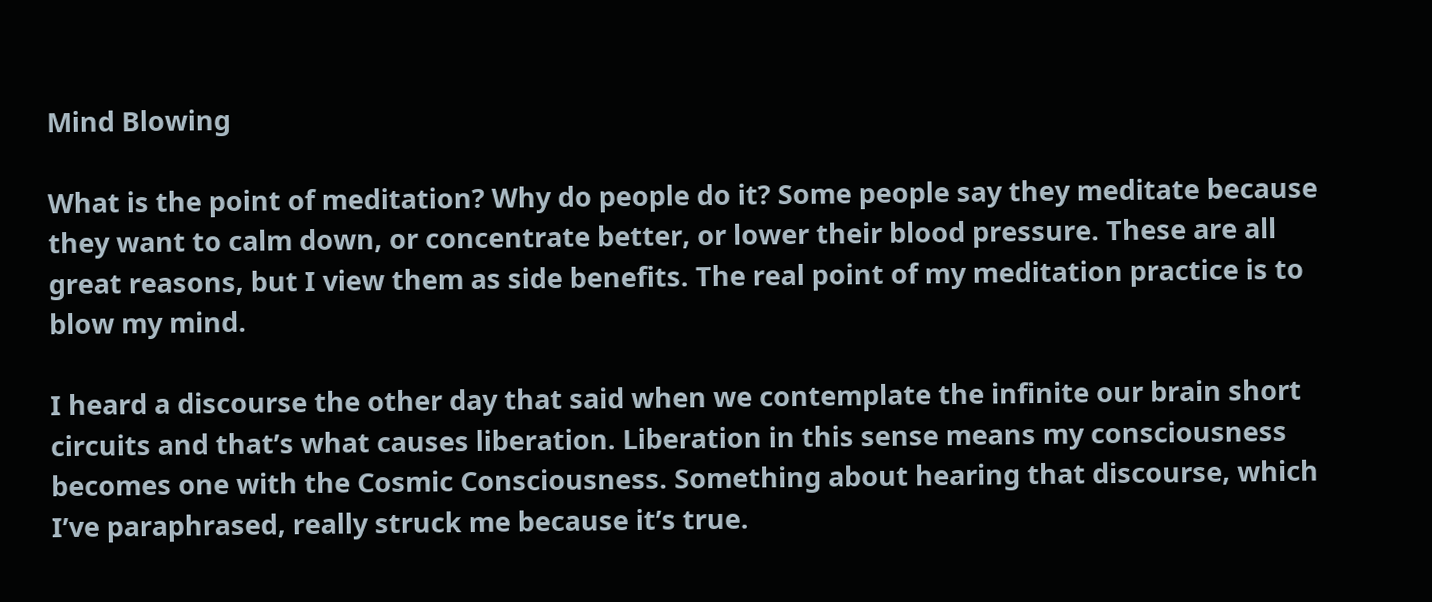Mind Blowing

What is the point of meditation? Why do people do it? Some people say they meditate because they want to calm down, or concentrate better, or lower their blood pressure. These are all great reasons, but I view them as side benefits. The real point of my meditation practice is to blow my mind.

I heard a discourse the other day that said when we contemplate the infinite our brain short circuits and that’s what causes liberation. Liberation in this sense means my consciousness becomes one with the Cosmic Consciousness. Something about hearing that discourse, which I’ve paraphrased, really struck me because it’s true.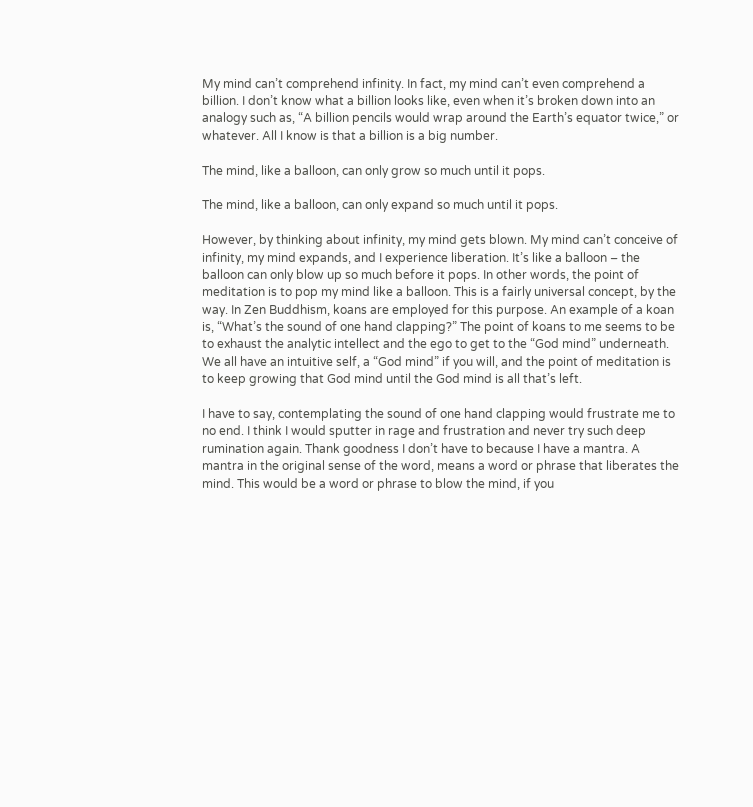My mind can’t comprehend infinity. In fact, my mind can’t even comprehend a billion. I don’t know what a billion looks like, even when it’s broken down into an analogy such as, “A billion pencils would wrap around the Earth’s equator twice,” or whatever. All I know is that a billion is a big number.

The mind, like a balloon, can only grow so much until it pops.

The mind, like a balloon, can only expand so much until it pops.

However, by thinking about infinity, my mind gets blown. My mind can’t conceive of infinity, my mind expands, and I experience liberation. It’s like a balloon – the balloon can only blow up so much before it pops. In other words, the point of meditation is to pop my mind like a balloon. This is a fairly universal concept, by the way. In Zen Buddhism, koans are employed for this purpose. An example of a koan is, “What’s the sound of one hand clapping?” The point of koans to me seems to be to exhaust the analytic intellect and the ego to get to the “God mind” underneath. We all have an intuitive self, a “God mind” if you will, and the point of meditation is to keep growing that God mind until the God mind is all that’s left.

I have to say, contemplating the sound of one hand clapping would frustrate me to no end. I think I would sputter in rage and frustration and never try such deep rumination again. Thank goodness I don’t have to because I have a mantra. A mantra in the original sense of the word, means a word or phrase that liberates the mind. This would be a word or phrase to blow the mind, if you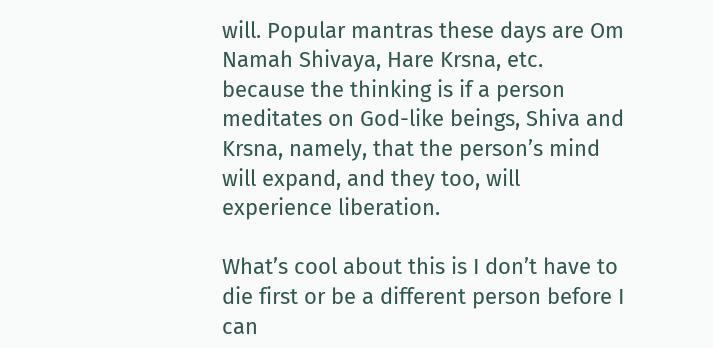will. Popular mantras these days are Om Namah Shivaya, Hare Krsna, etc. because the thinking is if a person meditates on God-like beings, Shiva and Krsna, namely, that the person’s mind will expand, and they too, will experience liberation.

What’s cool about this is I don’t have to die first or be a different person before I can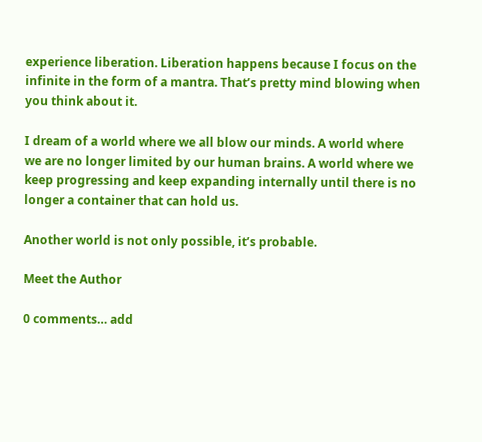experience liberation. Liberation happens because I focus on the infinite in the form of a mantra. That’s pretty mind blowing when you think about it.

I dream of a world where we all blow our minds. A world where we are no longer limited by our human brains. A world where we keep progressing and keep expanding internally until there is no longer a container that can hold us.

Another world is not only possible, it’s probable.

Meet the Author

0 comments… add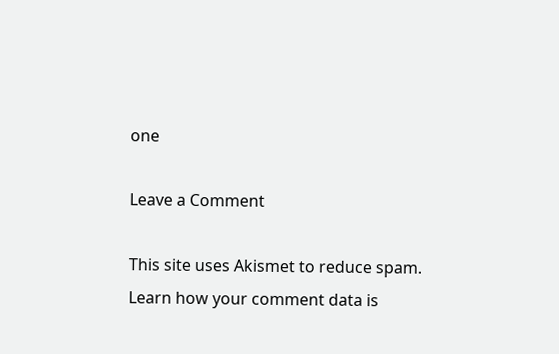one

Leave a Comment

This site uses Akismet to reduce spam. Learn how your comment data is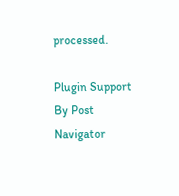processed.

Plugin Support By Post Navigator